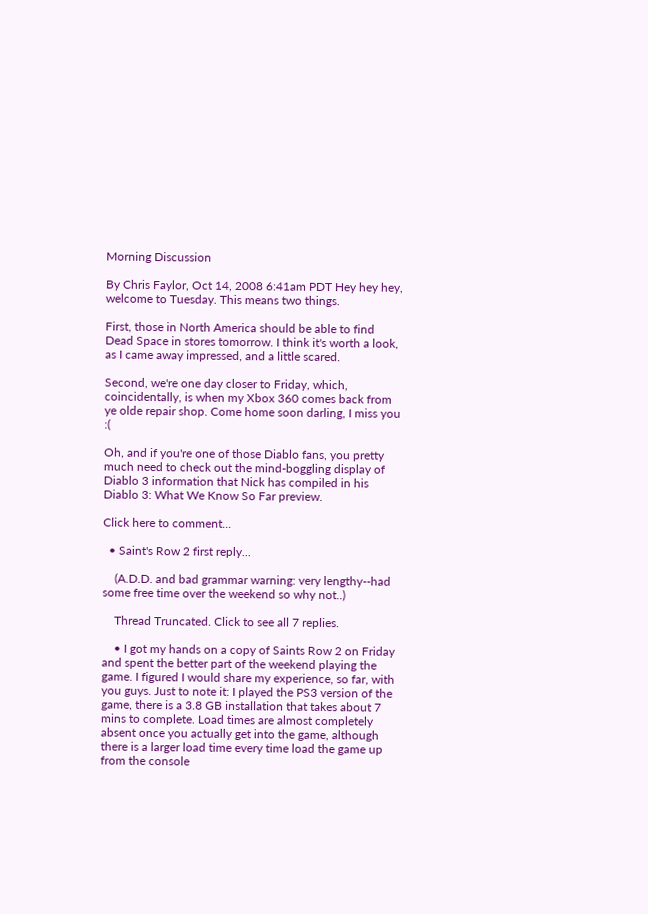Morning Discussion

By Chris Faylor, Oct 14, 2008 6:41am PDT Hey hey hey, welcome to Tuesday. This means two things.

First, those in North America should be able to find Dead Space in stores tomorrow. I think it's worth a look, as I came away impressed, and a little scared.

Second, we're one day closer to Friday, which, coincidentally, is when my Xbox 360 comes back from ye olde repair shop. Come home soon darling, I miss you :(

Oh, and if you're one of those Diablo fans, you pretty much need to check out the mind-boggling display of Diablo 3 information that Nick has compiled in his Diablo 3: What We Know So Far preview.

Click here to comment...

  • Saint's Row 2 first reply...

    (A.D.D. and bad grammar warning: very lengthy--had some free time over the weekend so why not..)

    Thread Truncated. Click to see all 7 replies.

    • I got my hands on a copy of Saints Row 2 on Friday and spent the better part of the weekend playing the game. I figured I would share my experience, so far, with you guys. Just to note it: I played the PS3 version of the game, there is a 3.8 GB installation that takes about 7 mins to complete. Load times are almost completely absent once you actually get into the game, although there is a larger load time every time load the game up from the console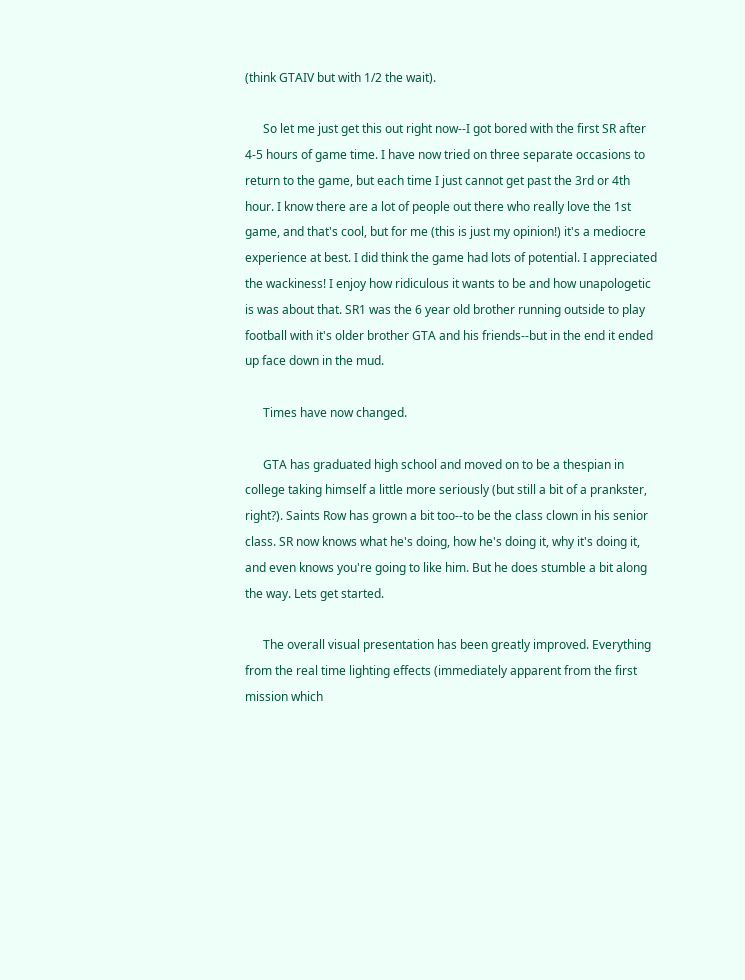(think GTAIV but with 1/2 the wait).

      So let me just get this out right now--I got bored with the first SR after 4-5 hours of game time. I have now tried on three separate occasions to return to the game, but each time I just cannot get past the 3rd or 4th hour. I know there are a lot of people out there who really love the 1st game, and that's cool, but for me (this is just my opinion!) it's a mediocre experience at best. I did think the game had lots of potential. I appreciated the wackiness! I enjoy how ridiculous it wants to be and how unapologetic is was about that. SR1 was the 6 year old brother running outside to play football with it's older brother GTA and his friends--but in the end it ended up face down in the mud.

      Times have now changed.

      GTA has graduated high school and moved on to be a thespian in college taking himself a little more seriously (but still a bit of a prankster, right?). Saints Row has grown a bit too--to be the class clown in his senior class. SR now knows what he's doing, how he's doing it, why it's doing it, and even knows you're going to like him. But he does stumble a bit along the way. Lets get started.

      The overall visual presentation has been greatly improved. Everything from the real time lighting effects (immediately apparent from the first mission which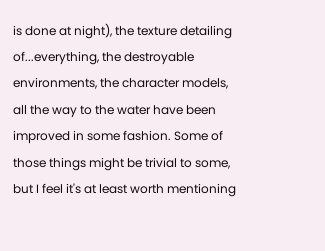is done at night), the texture detailing of...everything, the destroyable environments, the character models, all the way to the water have been improved in some fashion. Some of those things might be trivial to some, but I feel it's at least worth mentioning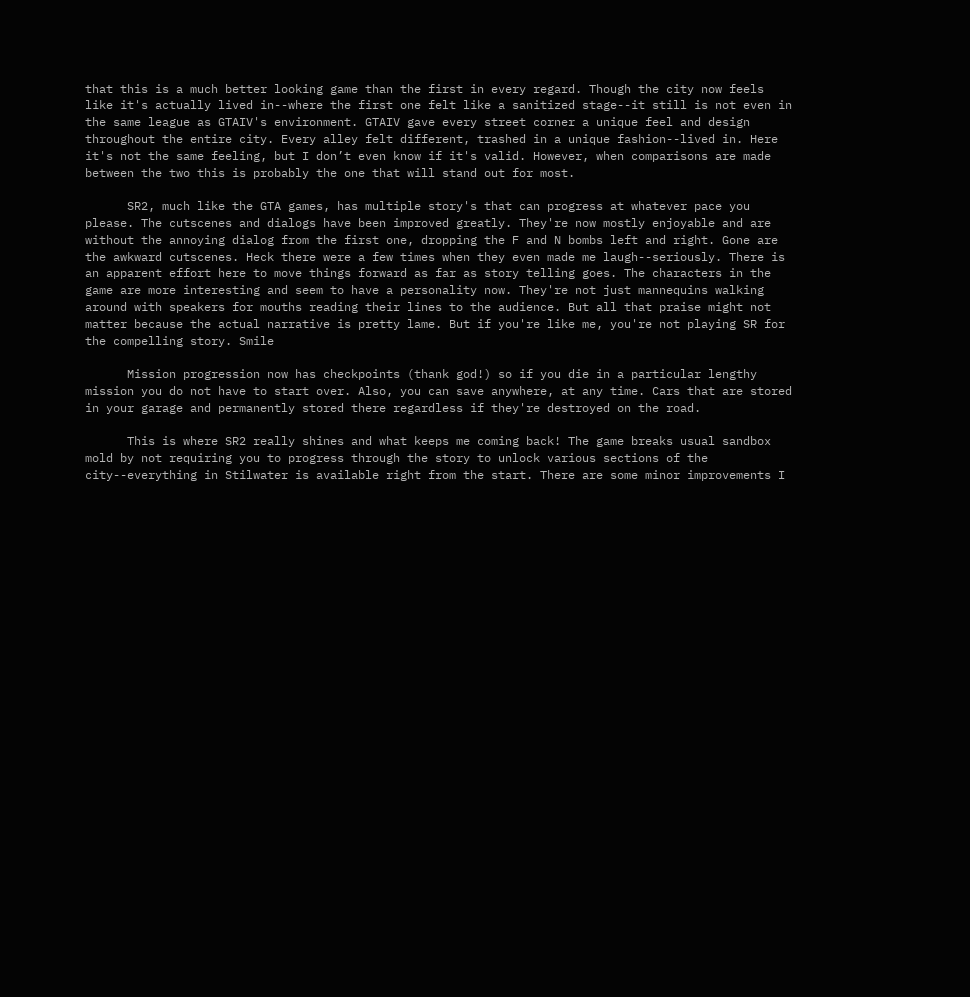that this is a much better looking game than the first in every regard. Though the city now feels like it's actually lived in--where the first one felt like a sanitized stage--it still is not even in the same league as GTAIV's environment. GTAIV gave every street corner a unique feel and design throughout the entire city. Every alley felt different, trashed in a unique fashion--lived in. Here it's not the same feeling, but I don’t even know if it's valid. However, when comparisons are made between the two this is probably the one that will stand out for most.

      SR2, much like the GTA games, has multiple story's that can progress at whatever pace you please. The cutscenes and dialogs have been improved greatly. They're now mostly enjoyable and are without the annoying dialog from the first one, dropping the F and N bombs left and right. Gone are the awkward cutscenes. Heck there were a few times when they even made me laugh--seriously. There is an apparent effort here to move things forward as far as story telling goes. The characters in the game are more interesting and seem to have a personality now. They're not just mannequins walking around with speakers for mouths reading their lines to the audience. But all that praise might not matter because the actual narrative is pretty lame. But if you're like me, you're not playing SR for the compelling story. Smile

      Mission progression now has checkpoints (thank god!) so if you die in a particular lengthy mission you do not have to start over. Also, you can save anywhere, at any time. Cars that are stored in your garage and permanently stored there regardless if they're destroyed on the road.

      This is where SR2 really shines and what keeps me coming back! The game breaks usual sandbox mold by not requiring you to progress through the story to unlock various sections of the city--everything in Stilwater is available right from the start. There are some minor improvements I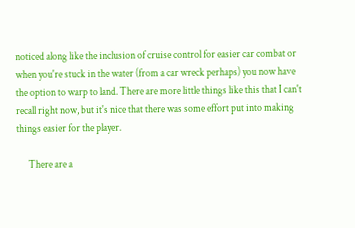noticed along like the inclusion of cruise control for easier car combat or when you're stuck in the water (from a car wreck perhaps) you now have the option to warp to land. There are more little things like this that I can't recall right now, but it's nice that there was some effort put into making things easier for the player.

      There are a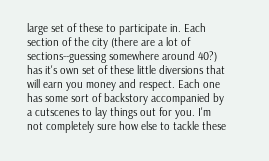large set of these to participate in. Each section of the city (there are a lot of sections--guessing somewhere around 40?) has it's own set of these little diversions that will earn you money and respect. Each one has some sort of backstory accompanied by a cutscenes to lay things out for you. I'm not completely sure how else to tackle these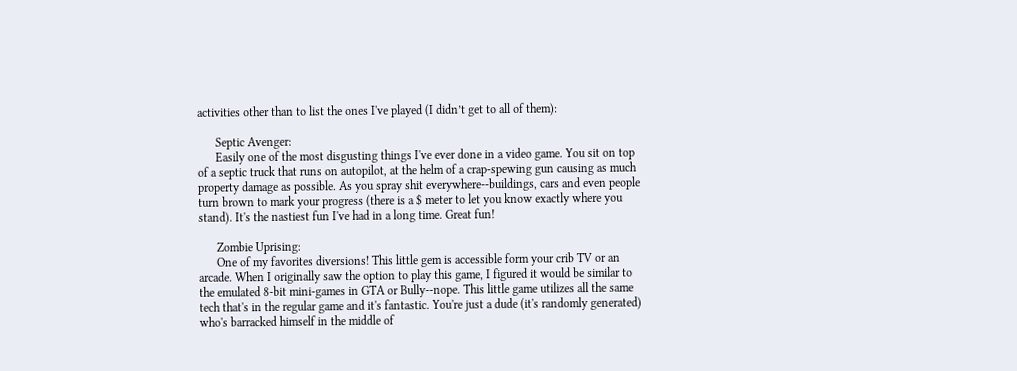activities other than to list the ones I've played (I didn’t get to all of them):

      Septic Avenger:
      Easily one of the most disgusting things I've ever done in a video game. You sit on top of a septic truck that runs on autopilot, at the helm of a crap-spewing gun causing as much property damage as possible. As you spray shit everywhere--buildings, cars and even people turn brown to mark your progress (there is a $ meter to let you know exactly where you stand). It's the nastiest fun I've had in a long time. Great fun!

      Zombie Uprising:
      One of my favorites diversions! This little gem is accessible form your crib TV or an arcade. When I originally saw the option to play this game, I figured it would be similar to the emulated 8-bit mini-games in GTA or Bully--nope. This little game utilizes all the same tech that's in the regular game and it's fantastic. You're just a dude (it's randomly generated) who's barracked himself in the middle of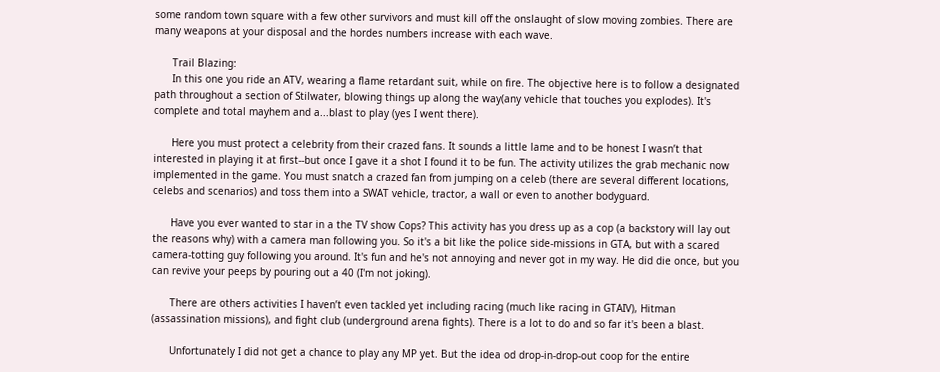some random town square with a few other survivors and must kill off the onslaught of slow moving zombies. There are many weapons at your disposal and the hordes numbers increase with each wave.

      Trail Blazing:
      In this one you ride an ATV, wearing a flame retardant suit, while on fire. The objective here is to follow a designated path throughout a section of Stilwater, blowing things up along the way(any vehicle that touches you explodes). It's complete and total mayhem and a...blast to play (yes I went there).

      Here you must protect a celebrity from their crazed fans. It sounds a little lame and to be honest I wasn’t that interested in playing it at first--but once I gave it a shot I found it to be fun. The activity utilizes the grab mechanic now implemented in the game. You must snatch a crazed fan from jumping on a celeb (there are several different locations, celebs and scenarios) and toss them into a SWAT vehicle, tractor, a wall or even to another bodyguard.

      Have you ever wanted to star in a the TV show Cops? This activity has you dress up as a cop (a backstory will lay out the reasons why) with a camera man following you. So it's a bit like the police side-missions in GTA, but with a scared camera-totting guy following you around. It's fun and he's not annoying and never got in my way. He did die once, but you can revive your peeps by pouring out a 40 (I'm not joking).

      There are others activities I haven’t even tackled yet including racing (much like racing in GTAIV), Hitman (assassination missions), and fight club (underground arena fights). There is a lot to do and so far it's been a blast.

      Unfortunately I did not get a chance to play any MP yet. But the idea od drop-in-drop-out coop for the entire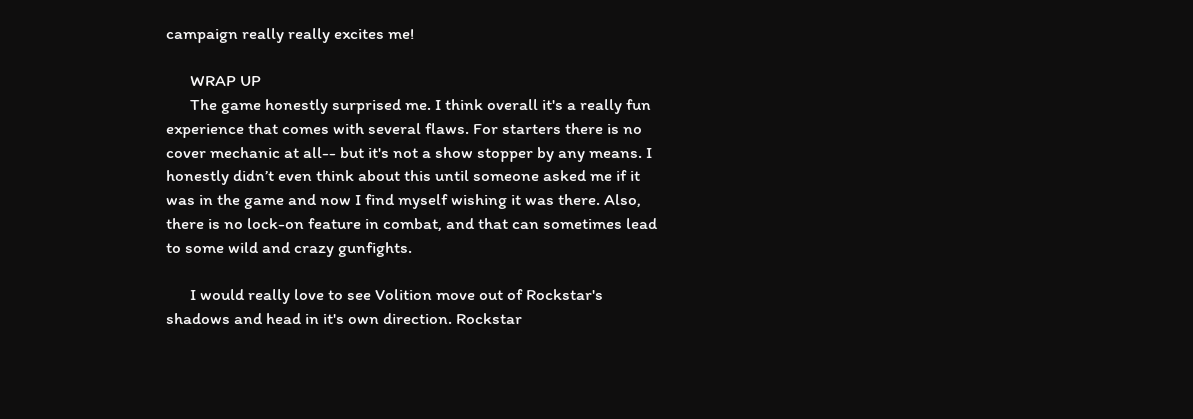campaign really really excites me!

      WRAP UP
      The game honestly surprised me. I think overall it's a really fun experience that comes with several flaws. For starters there is no cover mechanic at all-- but it's not a show stopper by any means. I honestly didn’t even think about this until someone asked me if it was in the game and now I find myself wishing it was there. Also, there is no lock-on feature in combat, and that can sometimes lead to some wild and crazy gunfights.

      I would really love to see Volition move out of Rockstar's shadows and head in it's own direction. Rockstar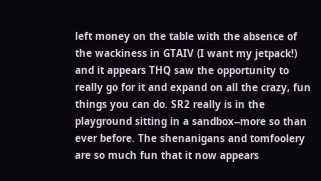left money on the table with the absence of the wackiness in GTAIV (I want my jetpack!) and it appears THQ saw the opportunity to really go for it and expand on all the crazy, fun things you can do. SR2 really is in the playground sitting in a sandbox--more so than ever before. The shenanigans and tomfoolery are so much fun that it now appears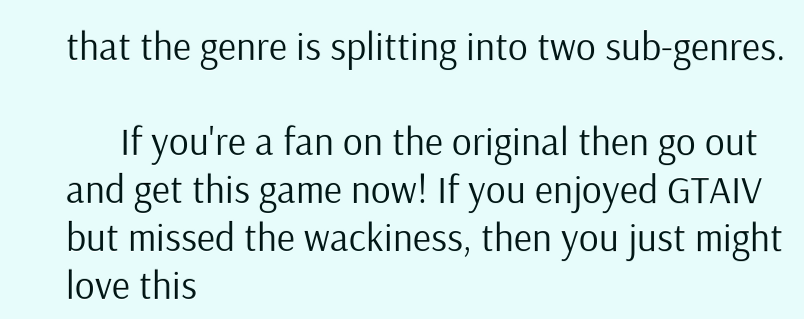that the genre is splitting into two sub-genres.

      If you're a fan on the original then go out and get this game now! If you enjoyed GTAIV but missed the wackiness, then you just might love this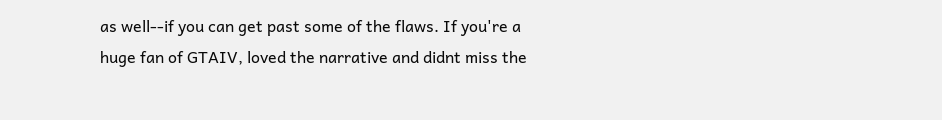as well--if you can get past some of the flaws. If you're a huge fan of GTAIV, loved the narrative and didnt miss the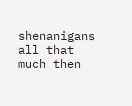shenanigans all that much then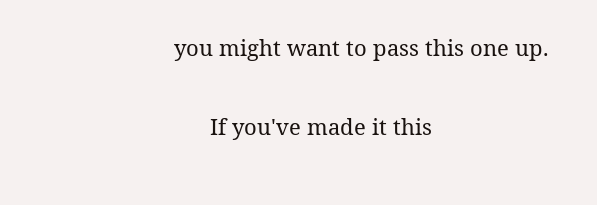you might want to pass this one up.

      If you've made it this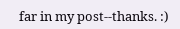far in my post--thanks. :)